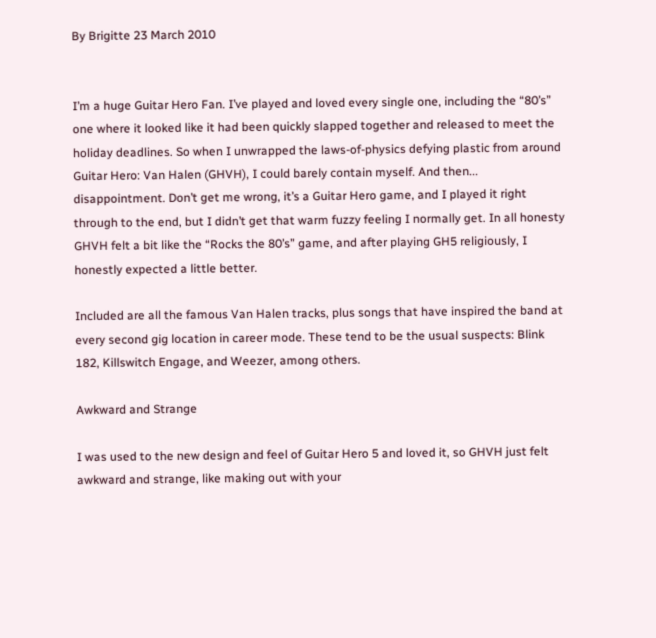By Brigitte 23 March 2010


I’m a huge Guitar Hero Fan. I’ve played and loved every single one, including the “80’s” one where it looked like it had been quickly slapped together and released to meet the holiday deadlines. So when I unwrapped the laws-of-physics defying plastic from around Guitar Hero: Van Halen (GHVH), I could barely contain myself. And then... disappointment. Don’t get me wrong, it’s a Guitar Hero game, and I played it right through to the end, but I didn’t get that warm fuzzy feeling I normally get. In all honesty GHVH felt a bit like the “Rocks the 80’s” game, and after playing GH5 religiously, I honestly expected a little better.

Included are all the famous Van Halen tracks, plus songs that have inspired the band at every second gig location in career mode. These tend to be the usual suspects: Blink 182, Killswitch Engage, and Weezer, among others.

Awkward and Strange

I was used to the new design and feel of Guitar Hero 5 and loved it, so GHVH just felt awkward and strange, like making out with your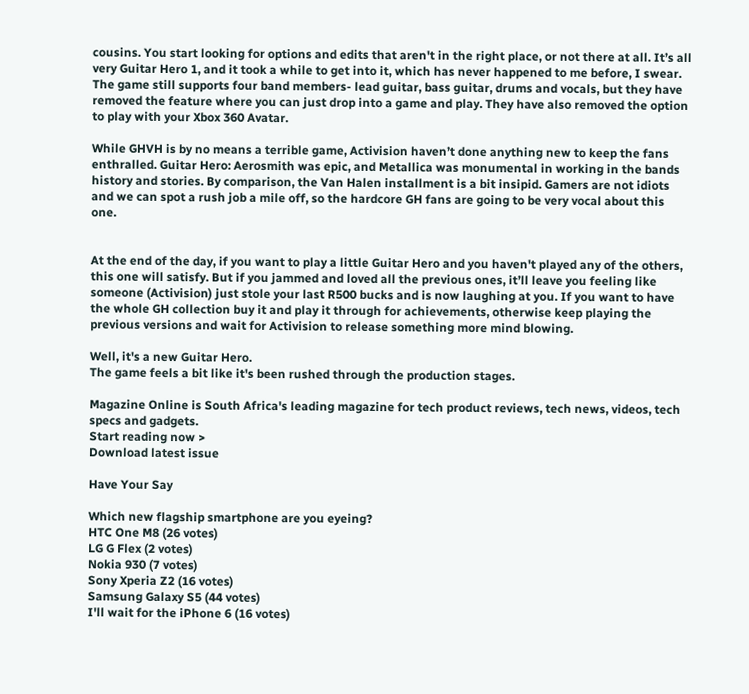cousins. You start looking for options and edits that aren't in the right place, or not there at all. It’s all very Guitar Hero 1, and it took a while to get into it, which has never happened to me before, I swear. The game still supports four band members- lead guitar, bass guitar, drums and vocals, but they have removed the feature where you can just drop into a game and play. They have also removed the option to play with your Xbox 360 Avatar.

While GHVH is by no means a terrible game, Activision haven’t done anything new to keep the fans enthralled. Guitar Hero: Aerosmith was epic, and Metallica was monumental in working in the bands history and stories. By comparison, the Van Halen installment is a bit insipid. Gamers are not idiots and we can spot a rush job a mile off, so the hardcore GH fans are going to be very vocal about this one.


At the end of the day, if you want to play a little Guitar Hero and you haven't played any of the others, this one will satisfy. But if you jammed and loved all the previous ones, it’ll leave you feeling like someone (Activision) just stole your last R500 bucks and is now laughing at you. If you want to have the whole GH collection buy it and play it through for achievements, otherwise keep playing the previous versions and wait for Activision to release something more mind blowing.

Well, it's a new Guitar Hero.
The game feels a bit like it's been rushed through the production stages.

Magazine Online is South Africa's leading magazine for tech product reviews, tech news, videos, tech specs and gadgets.
Start reading now >
Download latest issue

Have Your Say

Which new flagship smartphone are you eyeing?
HTC One M8 (26 votes)
LG G Flex (2 votes)
Nokia 930 (7 votes)
Sony Xperia Z2 (16 votes)
Samsung Galaxy S5 (44 votes)
I'll wait for the iPhone 6 (16 votes)